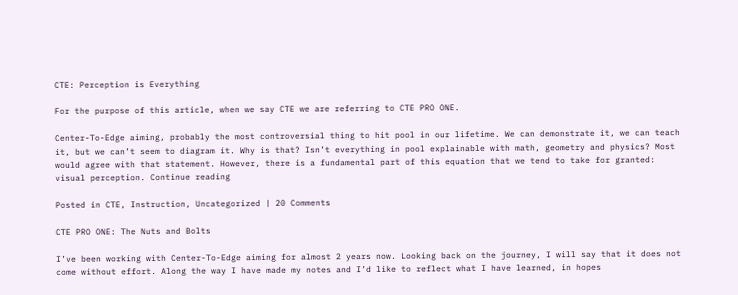CTE: Perception is Everything

For the purpose of this article, when we say CTE we are referring to CTE PRO ONE.

Center-To-Edge aiming, probably the most controversial thing to hit pool in our lifetime. We can demonstrate it, we can teach it, but we can’t seem to diagram it. Why is that? Isn’t everything in pool explainable with math, geometry and physics? Most would agree with that statement. However, there is a fundamental part of this equation that we tend to take for granted: visual perception. Continue reading

Posted in CTE, Instruction, Uncategorized | 20 Comments

CTE PRO ONE: The Nuts and Bolts

I’ve been working with Center-To-Edge aiming for almost 2 years now. Looking back on the journey, I will say that it does not come without effort. Along the way I have made my notes and I’d like to reflect what I have learned, in hopes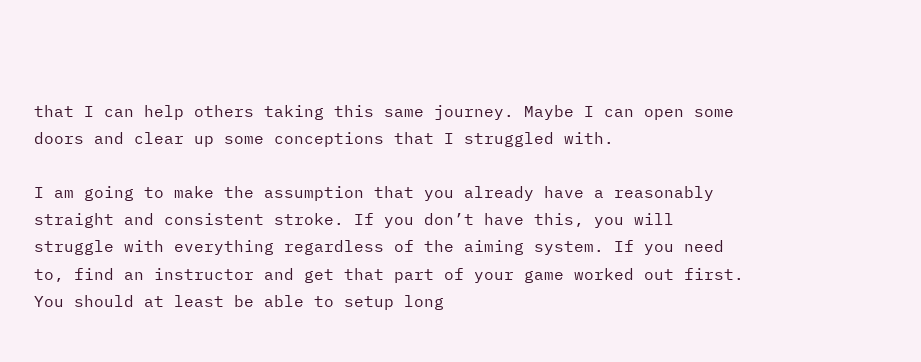that I can help others taking this same journey. Maybe I can open some doors and clear up some conceptions that I struggled with.

I am going to make the assumption that you already have a reasonably straight and consistent stroke. If you don’t have this, you will struggle with everything regardless of the aiming system. If you need to, find an instructor and get that part of your game worked out first. You should at least be able to setup long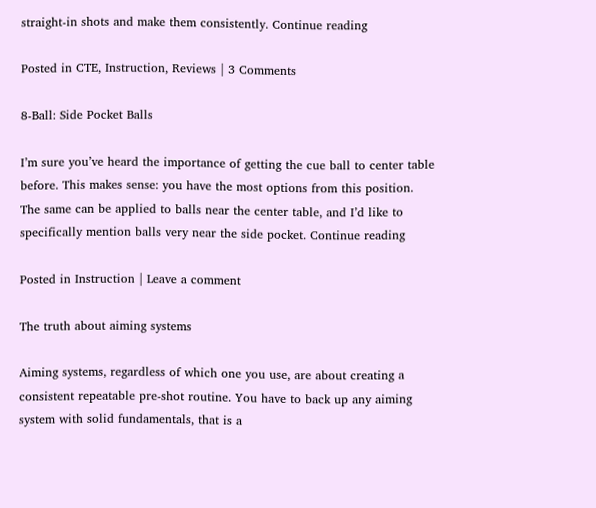straight-in shots and make them consistently. Continue reading

Posted in CTE, Instruction, Reviews | 3 Comments

8-Ball: Side Pocket Balls

I’m sure you’ve heard the importance of getting the cue ball to center table before. This makes sense: you have the most options from this position. The same can be applied to balls near the center table, and I’d like to specifically mention balls very near the side pocket. Continue reading

Posted in Instruction | Leave a comment

The truth about aiming systems

Aiming systems, regardless of which one you use, are about creating a consistent repeatable pre-shot routine. You have to back up any aiming system with solid fundamentals, that is a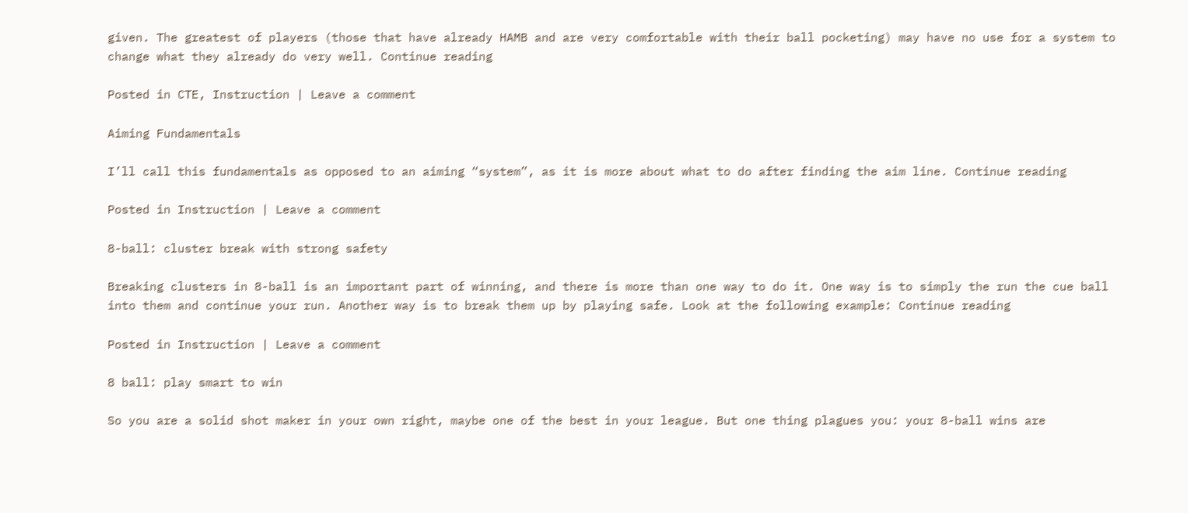given. The greatest of players (those that have already HAMB and are very comfortable with their ball pocketing) may have no use for a system to change what they already do very well. Continue reading

Posted in CTE, Instruction | Leave a comment

Aiming Fundamentals

I’ll call this fundamentals as opposed to an aiming “system”, as it is more about what to do after finding the aim line. Continue reading

Posted in Instruction | Leave a comment

8-ball: cluster break with strong safety

Breaking clusters in 8-ball is an important part of winning, and there is more than one way to do it. One way is to simply the run the cue ball into them and continue your run. Another way is to break them up by playing safe. Look at the following example: Continue reading

Posted in Instruction | Leave a comment

8 ball: play smart to win

So you are a solid shot maker in your own right, maybe one of the best in your league. But one thing plagues you: your 8-ball wins are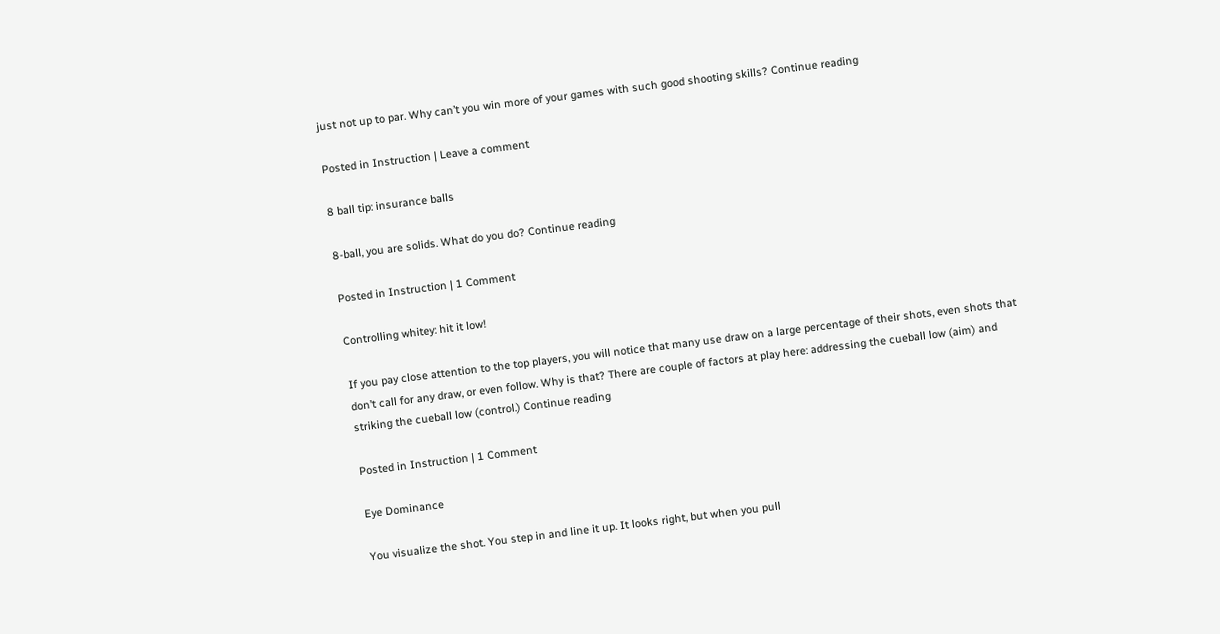just not up to par. Why can’t you win more of your games with such good shooting skills? Continue reading

Posted in Instruction | Leave a comment

8 ball tip: insurance balls

8-ball, you are solids. What do you do? Continue reading

Posted in Instruction | 1 Comment

Controlling whitey: hit it low!

If you pay close attention to the top players, you will notice that many use draw on a large percentage of their shots, even shots that don’t call for any draw, or even follow. Why is that? There are couple of factors at play here: addressing the cueball low (aim) and striking the cueball low (control.) Continue reading

Posted in Instruction | 1 Comment

Eye Dominance

You visualize the shot. You step in and line it up. It looks right, but when you pull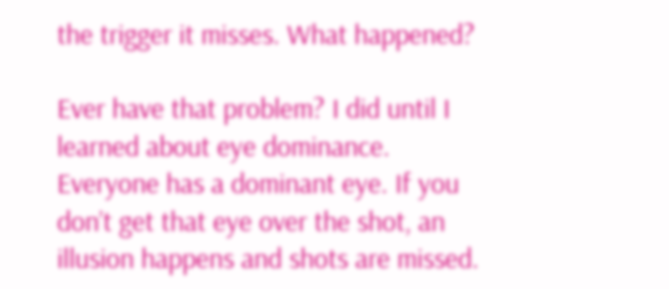the trigger it misses. What happened?

Ever have that problem? I did until I learned about eye dominance. Everyone has a dominant eye. If you don’t get that eye over the shot, an illusion happens and shots are missed.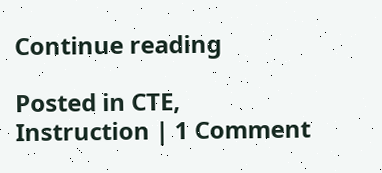Continue reading

Posted in CTE, Instruction | 1 Comment